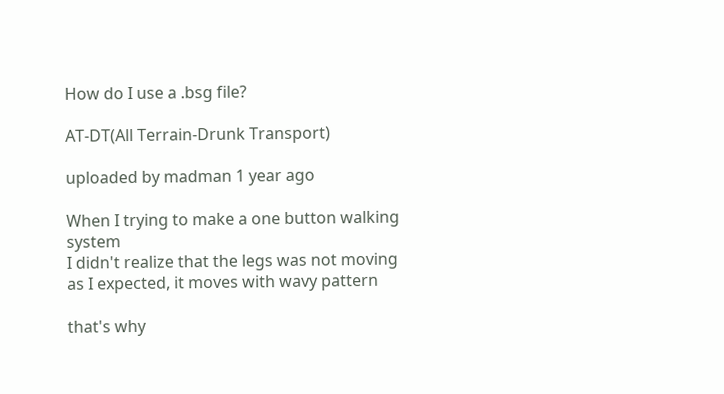How do I use a .bsg file?

AT-DT(All Terrain-Drunk Transport)

uploaded by madman 1 year ago

When I trying to make a one button walking system
I didn't realize that the legs was not moving as I expected, it moves with wavy pattern

that's why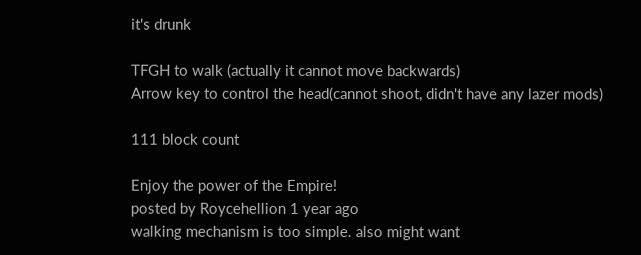it's drunk

TFGH to walk (actually it cannot move backwards)
Arrow key to control the head(cannot shoot, didn't have any lazer mods)

111 block count

Enjoy the power of the Empire!
posted by Roycehellion 1 year ago
walking mechanism is too simple. also might want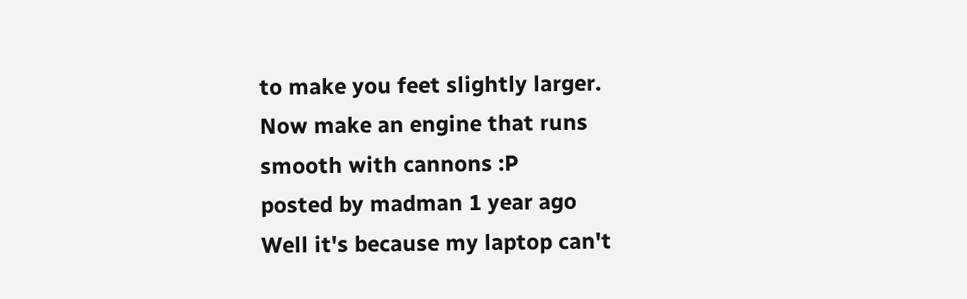to make you feet slightly larger. Now make an engine that runs smooth with cannons :P
posted by madman 1 year ago
Well it's because my laptop can't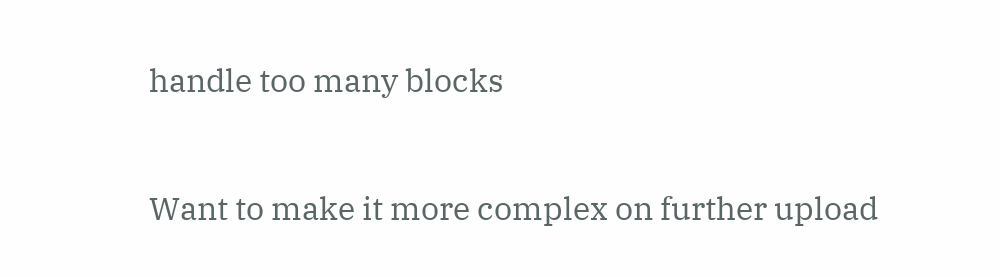handle too many blocks

Want to make it more complex on further upload